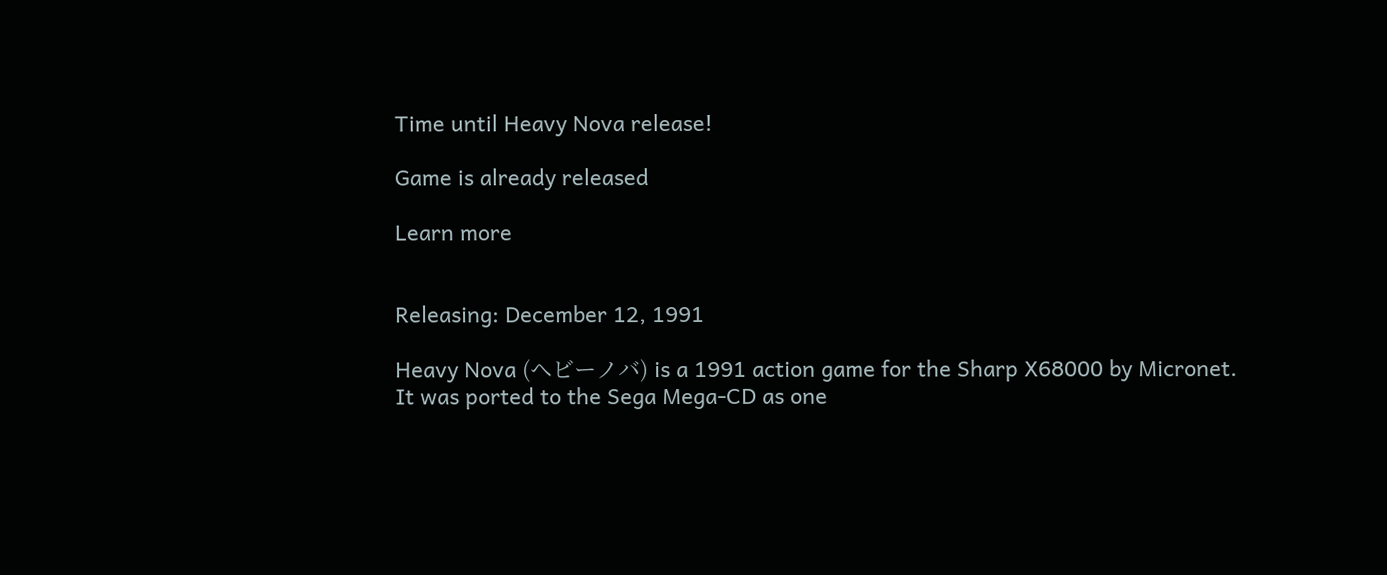Time until Heavy Nova release!

Game is already released

Learn more


Releasing: December 12, 1991

Heavy Nova (ヘビーノバ) is a 1991 action game for the Sharp X68000 by Micronet. It was ported to the Sega Mega-CD as one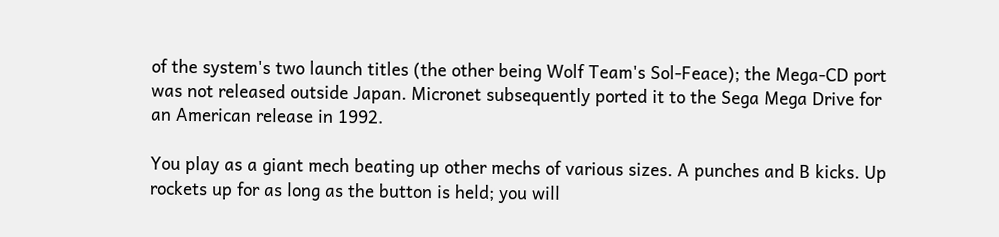of the system's two launch titles (the other being Wolf Team's Sol-Feace); the Mega-CD port was not released outside Japan. Micronet subsequently ported it to the Sega Mega Drive for an American release in 1992.

You play as a giant mech beating up other mechs of various sizes. A punches and B kicks. Up rockets up for as long as the button is held; you will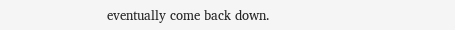eventually come back down.